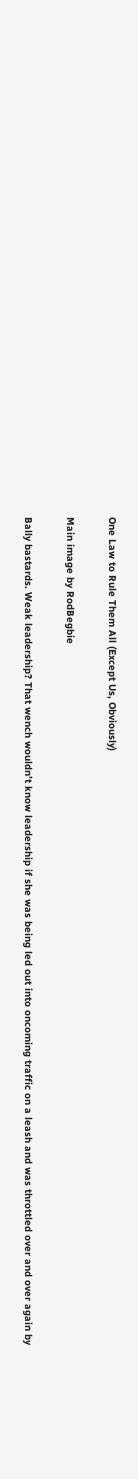One Law to Rule Them All (Except Us, Obviously)

Main image by RodBegbie

Bally bastards. Weak leadership? That wench wouldn’t know leadership if she was being led out into oncoming traffic on a leash and was throttled over and over again by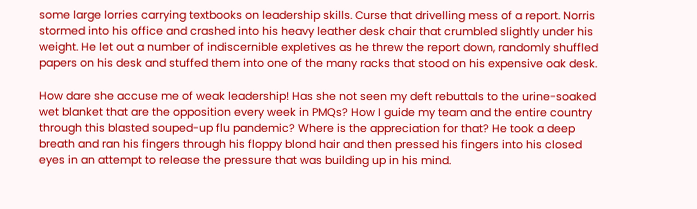some large lorries carrying textbooks on leadership skills. Curse that drivelling mess of a report. Norris stormed into his office and crashed into his heavy leather desk chair that crumbled slightly under his weight. He let out a number of indiscernible expletives as he threw the report down, randomly shuffled papers on his desk and stuffed them into one of the many racks that stood on his expensive oak desk.

How dare she accuse me of weak leadership! Has she not seen my deft rebuttals to the urine-soaked wet blanket that are the opposition every week in PMQs? How I guide my team and the entire country through this blasted souped-up flu pandemic? Where is the appreciation for that? He took a deep breath and ran his fingers through his floppy blond hair and then pressed his fingers into his closed eyes in an attempt to release the pressure that was building up in his mind.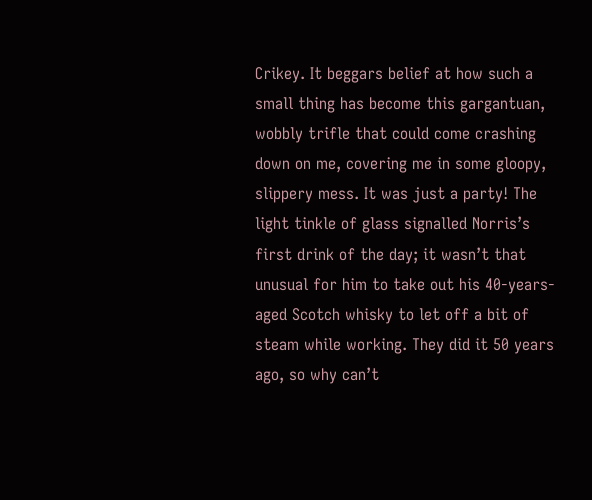Crikey. It beggars belief at how such a small thing has become this gargantuan, wobbly trifle that could come crashing down on me, covering me in some gloopy, slippery mess. It was just a party! The light tinkle of glass signalled Norris’s first drink of the day; it wasn’t that unusual for him to take out his 40-years-aged Scotch whisky to let off a bit of steam while working. They did it 50 years ago, so why can’t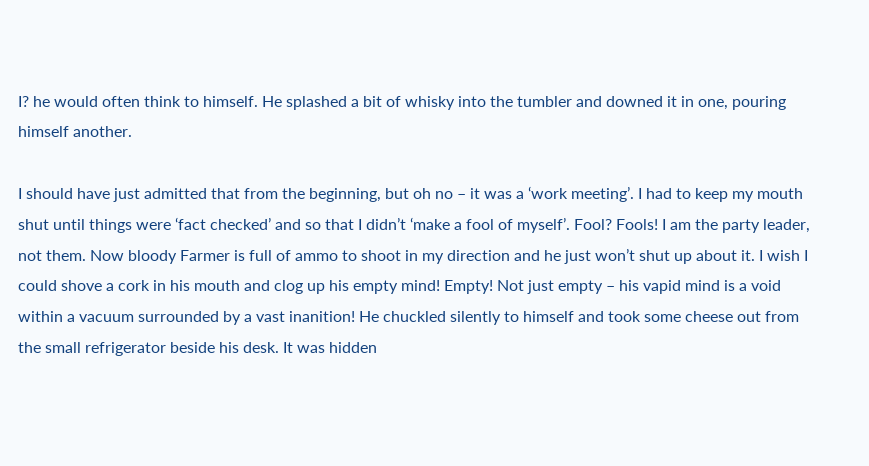I? he would often think to himself. He splashed a bit of whisky into the tumbler and downed it in one, pouring himself another.

I should have just admitted that from the beginning, but oh no – it was a ‘work meeting’. I had to keep my mouth shut until things were ‘fact checked’ and so that I didn’t ‘make a fool of myself’. Fool? Fools! I am the party leader, not them. Now bloody Farmer is full of ammo to shoot in my direction and he just won’t shut up about it. I wish I could shove a cork in his mouth and clog up his empty mind! Empty! Not just empty – his vapid mind is a void within a vacuum surrounded by a vast inanition! He chuckled silently to himself and took some cheese out from the small refrigerator beside his desk. It was hidden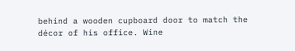behind a wooden cupboard door to match the décor of his office. Wine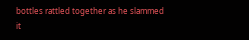bottles rattled together as he slammed it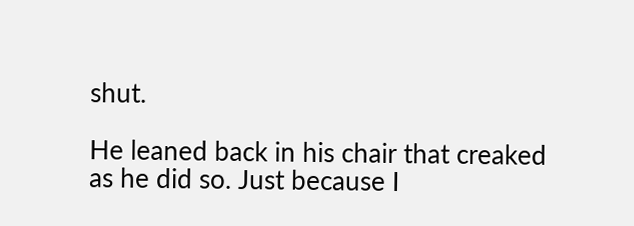shut.

He leaned back in his chair that creaked as he did so. Just because I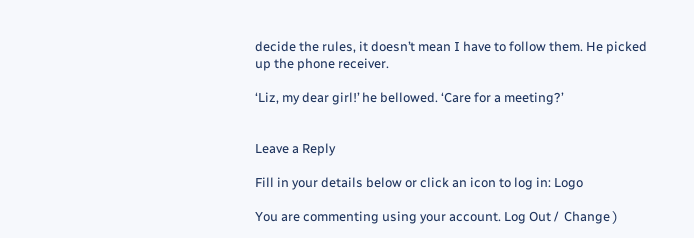decide the rules, it doesn’t mean I have to follow them. He picked up the phone receiver.

‘Liz, my dear girl!’ he bellowed. ‘Care for a meeting?’


Leave a Reply

Fill in your details below or click an icon to log in: Logo

You are commenting using your account. Log Out /  Change )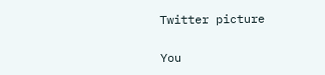Twitter picture

You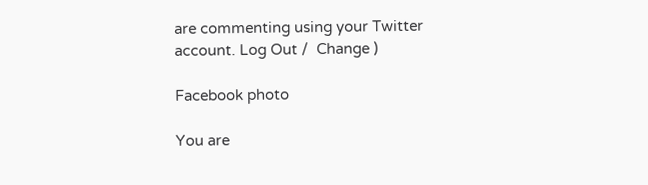are commenting using your Twitter account. Log Out /  Change )

Facebook photo

You are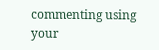commenting using your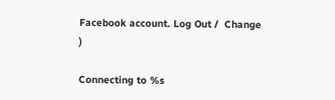Facebook account. Log Out /  Change )

Connecting to %s